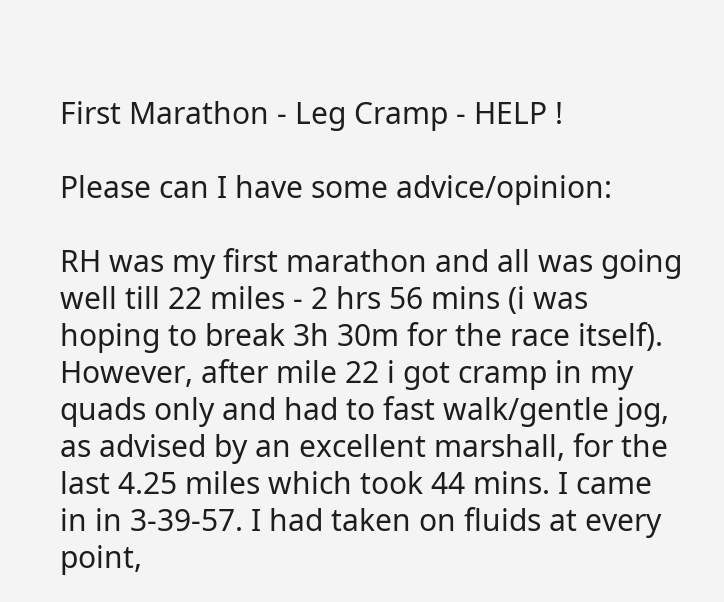First Marathon - Leg Cramp - HELP !

Please can I have some advice/opinion:

RH was my first marathon and all was going well till 22 miles - 2 hrs 56 mins (i was hoping to break 3h 30m for the race itself). However, after mile 22 i got cramp in my quads only and had to fast walk/gentle jog, as advised by an excellent marshall, for the last 4.25 miles which took 44 mins. I came in in 3-39-57. I had taken on fluids at every point,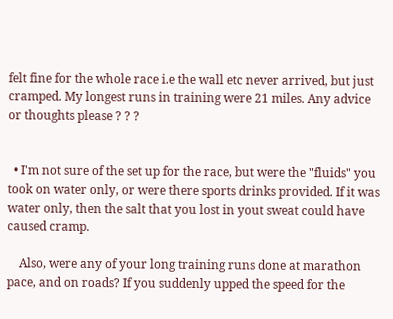felt fine for the whole race i.e the wall etc never arrived, but just cramped. My longest runs in training were 21 miles. Any advice or thoughts please ? ? ?


  • I'm not sure of the set up for the race, but were the "fluids" you took on water only, or were there sports drinks provided. If it was water only, then the salt that you lost in yout sweat could have caused cramp.

    Also, were any of your long training runs done at marathon pace, and on roads? If you suddenly upped the speed for the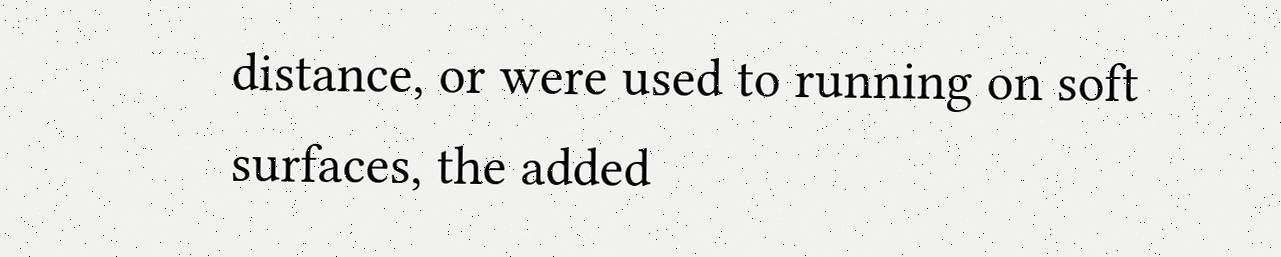distance, or were used to running on soft surfaces, the added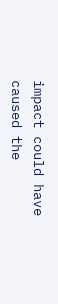impact could have caused the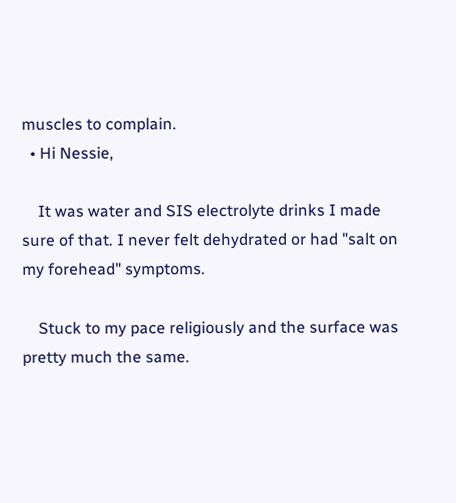muscles to complain.
  • Hi Nessie,

    It was water and SIS electrolyte drinks I made sure of that. I never felt dehydrated or had "salt on my forehead" symptoms.

    Stuck to my pace religiously and the surface was pretty much the same.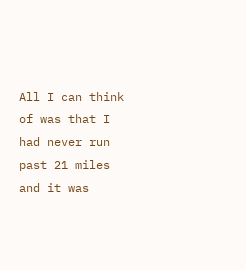All I can think of was that I had never run past 21 miles and it was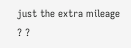just the extra mileage ? ?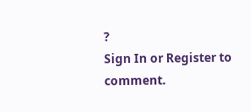?
Sign In or Register to comment.